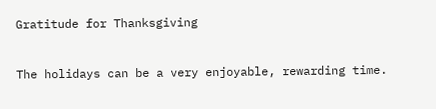Gratitude for Thanksgiving


The holidays can be a very enjoyable, rewarding time.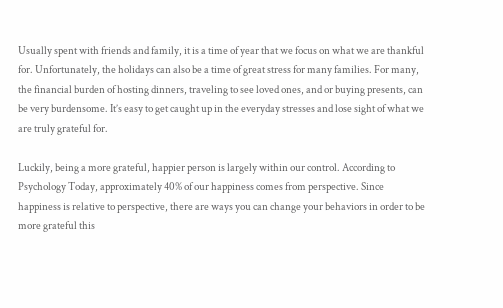Usually spent with friends and family, it is a time of year that we focus on what we are thankful for. Unfortunately, the holidays can also be a time of great stress for many families. For many, the financial burden of hosting dinners, traveling to see loved ones, and or buying presents, can be very burdensome. It’s easy to get caught up in the everyday stresses and lose sight of what we are truly grateful for.

Luckily, being a more grateful, happier person is largely within our control. According to Psychology Today, approximately 40% of our happiness comes from perspective. Since happiness is relative to perspective, there are ways you can change your behaviors in order to be more grateful this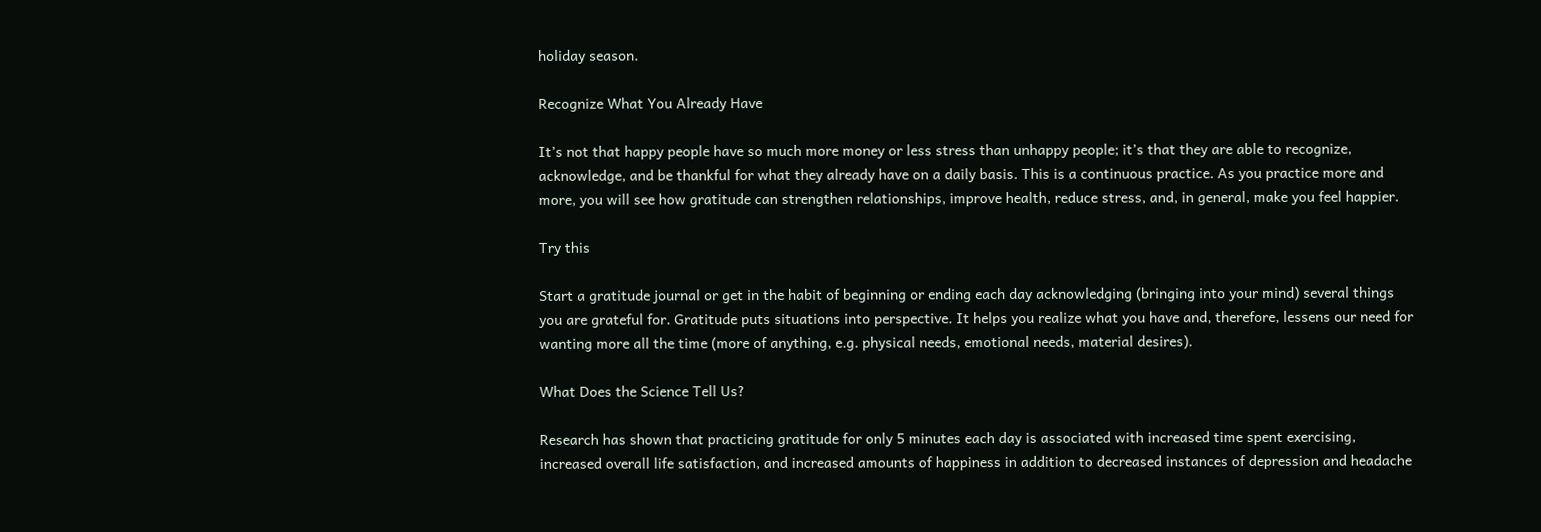holiday season.

Recognize What You Already Have

It’s not that happy people have so much more money or less stress than unhappy people; it’s that they are able to recognize, acknowledge, and be thankful for what they already have on a daily basis. This is a continuous practice. As you practice more and more, you will see how gratitude can strengthen relationships, improve health, reduce stress, and, in general, make you feel happier.

Try this

Start a gratitude journal or get in the habit of beginning or ending each day acknowledging (bringing into your mind) several things you are grateful for. Gratitude puts situations into perspective. It helps you realize what you have and, therefore, lessens our need for wanting more all the time (more of anything, e.g. physical needs, emotional needs, material desires).

What Does the Science Tell Us?

Research has shown that practicing gratitude for only 5 minutes each day is associated with increased time spent exercising, increased overall life satisfaction, and increased amounts of happiness in addition to decreased instances of depression and headache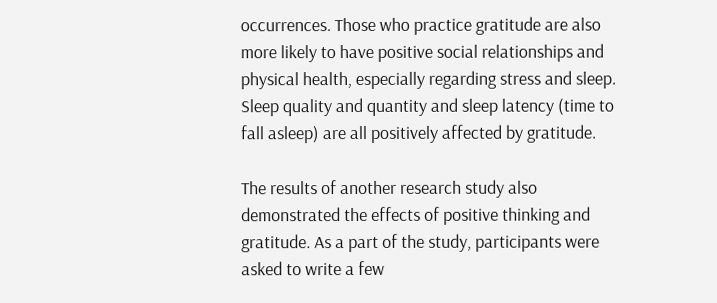occurrences. Those who practice gratitude are also more likely to have positive social relationships and physical health, especially regarding stress and sleep.  Sleep quality and quantity and sleep latency (time to fall asleep) are all positively affected by gratitude.

The results of another research study also demonstrated the effects of positive thinking and gratitude. As a part of the study, participants were asked to write a few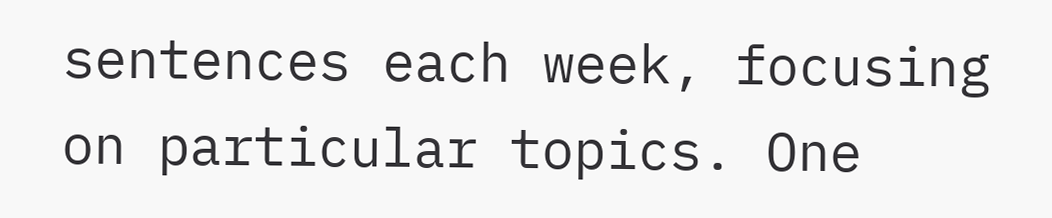sentences each week, focusing on particular topics. One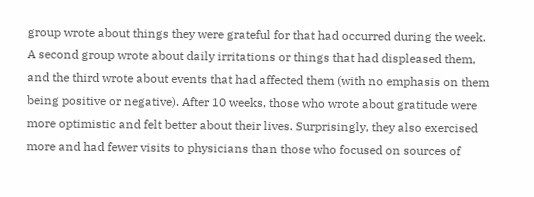group wrote about things they were grateful for that had occurred during the week. A second group wrote about daily irritations or things that had displeased them, and the third wrote about events that had affected them (with no emphasis on them being positive or negative). After 10 weeks, those who wrote about gratitude were more optimistic and felt better about their lives. Surprisingly, they also exercised more and had fewer visits to physicians than those who focused on sources of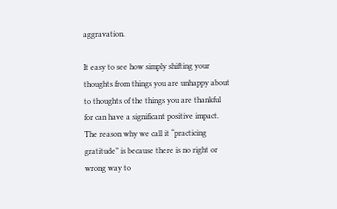aggravation.

It easy to see how simply shifting your thoughts from things you are unhappy about to thoughts of the things you are thankful for can have a significant positive impact. The reason why we call it “practicing gratitude” is because there is no right or wrong way to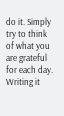do it. Simply try to think of what you are grateful for each day. Writing it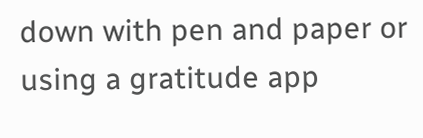down with pen and paper or using a gratitude app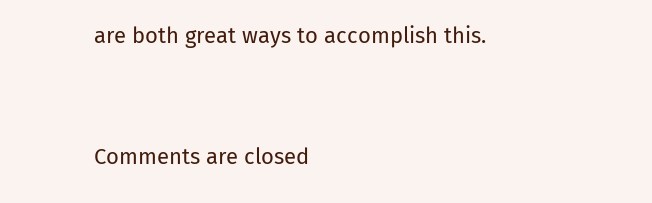are both great ways to accomplish this.


Comments are closed